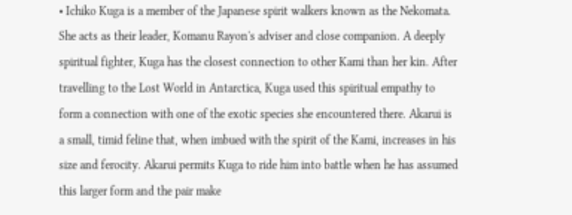• Ichiko Kuga is a member of the Japanese spirit walkers known as the Nekomata. She acts as their leader, Komanu Rayon's adviser and close companion. A deeply spiritual fighter, Kuga has the closest connection to other Kami than her kin. After travelling to the Lost World in Antarctica, Kuga used this spiritual empathy to form a connection with one of the exotic species she encountered there. Akarui is a small, timid feline that, when imbued with the spirit of the Kami, increases in his size and ferocity. Akarui permits Kuga to ride him into battle when he has assumed this larger form and the pair make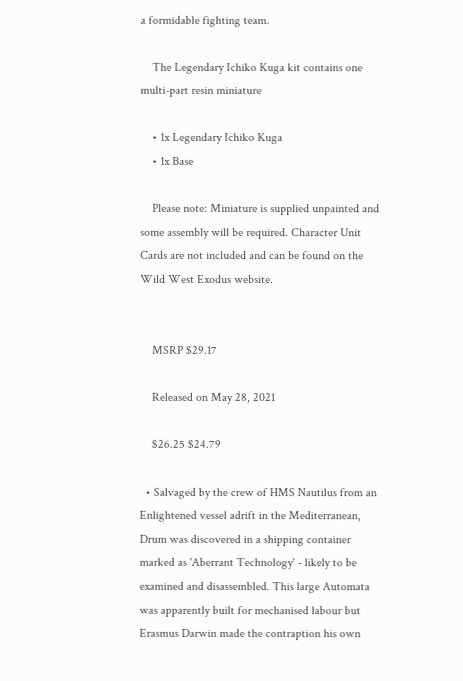a formidable fighting team.

    The Legendary Ichiko Kuga kit contains one multi-part resin miniature

    • 1x Legendary Ichiko Kuga
    • 1x Base

    Please note: Miniature is supplied unpainted and some assembly will be required. Character Unit Cards are not included and can be found on the Wild West Exodus website.


    MSRP $29.17

    Released on May 28, 2021

    $26.25 $24.79

  • Salvaged by the crew of HMS Nautilus from an Enlightened vessel adrift in the Mediterranean, Drum was discovered in a shipping container marked as 'Aberrant Technology' - likely to be examined and disassembled. This large Automata was apparently built for mechanised labour but Erasmus Darwin made the contraption his own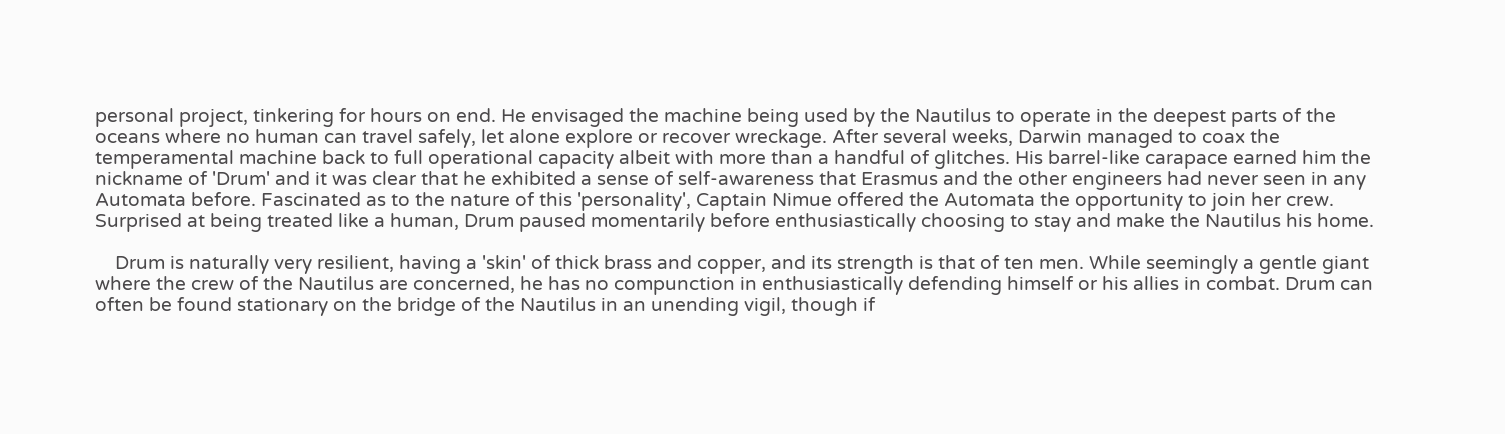personal project, tinkering for hours on end. He envisaged the machine being used by the Nautilus to operate in the deepest parts of the oceans where no human can travel safely, let alone explore or recover wreckage. After several weeks, Darwin managed to coax the temperamental machine back to full operational capacity albeit with more than a handful of glitches. His barrel-like carapace earned him the nickname of 'Drum' and it was clear that he exhibited a sense of self-awareness that Erasmus and the other engineers had never seen in any Automata before. Fascinated as to the nature of this 'personality', Captain Nimue offered the Automata the opportunity to join her crew. Surprised at being treated like a human, Drum paused momentarily before enthusiastically choosing to stay and make the Nautilus his home.

    Drum is naturally very resilient, having a 'skin' of thick brass and copper, and its strength is that of ten men. While seemingly a gentle giant where the crew of the Nautilus are concerned, he has no compunction in enthusiastically defending himself or his allies in combat. Drum can often be found stationary on the bridge of the Nautilus in an unending vigil, though if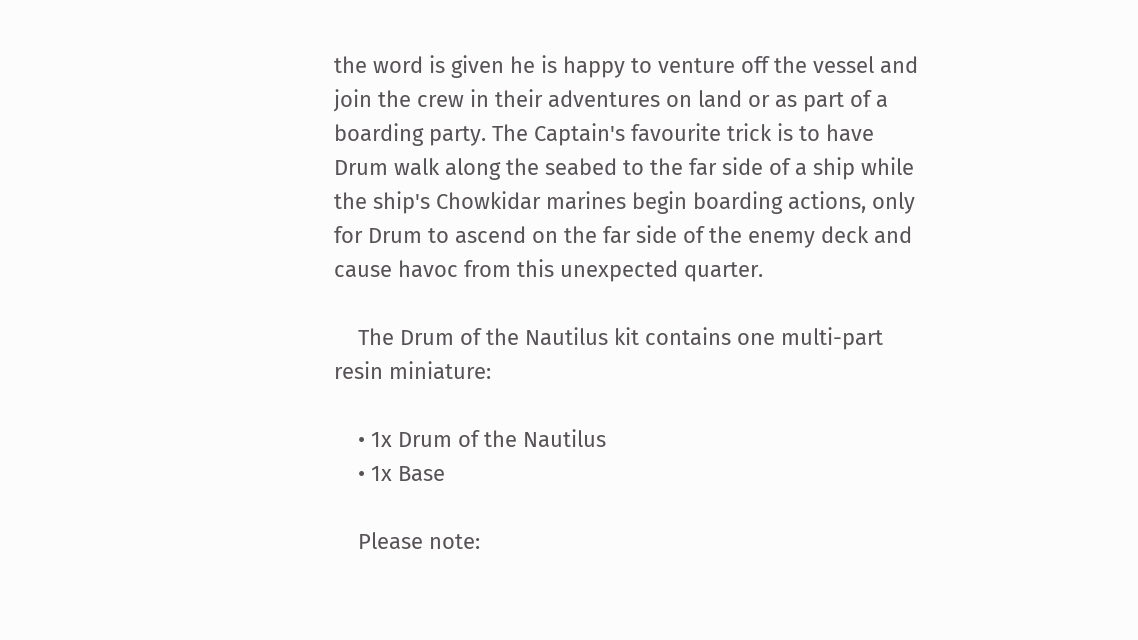the word is given he is happy to venture off the vessel and join the crew in their adventures on land or as part of a boarding party. The Captain's favourite trick is to have Drum walk along the seabed to the far side of a ship while the ship's Chowkidar marines begin boarding actions, only for Drum to ascend on the far side of the enemy deck and cause havoc from this unexpected quarter.

    The Drum of the Nautilus kit contains one multi-part resin miniature:

    • 1x Drum of the Nautilus
    • 1x Base

    Please note: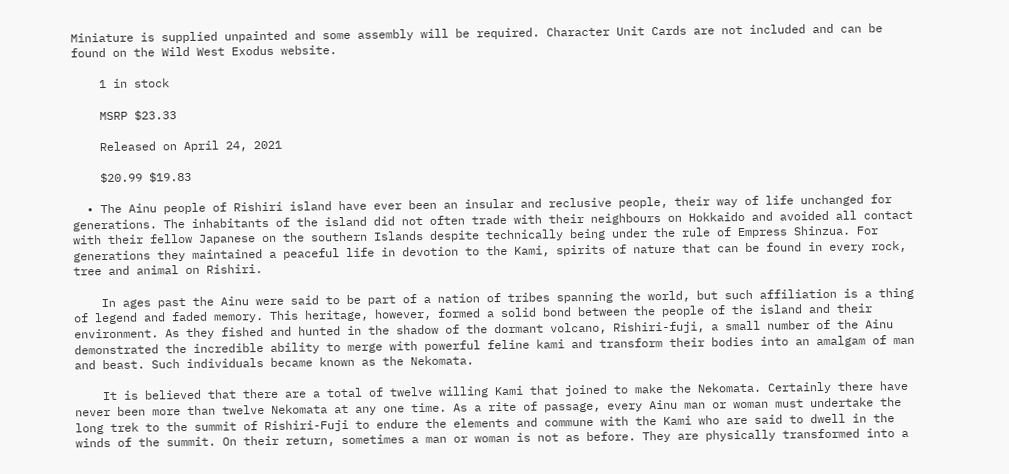Miniature is supplied unpainted and some assembly will be required. Character Unit Cards are not included and can be found on the Wild West Exodus website.

    1 in stock

    MSRP $23.33

    Released on April 24, 2021

    $20.99 $19.83

  • The Ainu people of Rishiri island have ever been an insular and reclusive people, their way of life unchanged for generations. The inhabitants of the island did not often trade with their neighbours on Hokkaido and avoided all contact with their fellow Japanese on the southern Islands despite technically being under the rule of Empress Shinzua. For generations they maintained a peaceful life in devotion to the Kami, spirits of nature that can be found in every rock, tree and animal on Rishiri.

    In ages past the Ainu were said to be part of a nation of tribes spanning the world, but such affiliation is a thing of legend and faded memory. This heritage, however, formed a solid bond between the people of the island and their environment. As they fished and hunted in the shadow of the dormant volcano, Rishiri-fuji, a small number of the Ainu demonstrated the incredible ability to merge with powerful feline kami and transform their bodies into an amalgam of man and beast. Such individuals became known as the Nekomata.

    It is believed that there are a total of twelve willing Kami that joined to make the Nekomata. Certainly there have never been more than twelve Nekomata at any one time. As a rite of passage, every Ainu man or woman must undertake the long trek to the summit of Rishiri-Fuji to endure the elements and commune with the Kami who are said to dwell in the winds of the summit. On their return, sometimes a man or woman is not as before. They are physically transformed into a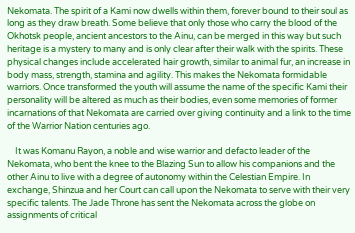Nekomata. The spirit of a Kami now dwells within them, forever bound to their soul as long as they draw breath. Some believe that only those who carry the blood of the Okhotsk people, ancient ancestors to the Ainu, can be merged in this way but such heritage is a mystery to many and is only clear after their walk with the spirits. These physical changes include accelerated hair growth, similar to animal fur, an increase in body mass, strength, stamina and agility. This makes the Nekomata formidable warriors. Once transformed the youth will assume the name of the specific Kami their personality will be altered as much as their bodies, even some memories of former incarnations of that Nekomata are carried over giving continuity and a link to the time of the Warrior Nation centuries ago.

    It was Komanu Rayon, a noble and wise warrior and defacto leader of the Nekomata, who bent the knee to the Blazing Sun to allow his companions and the other Ainu to live with a degree of autonomy within the Celestian Empire. In exchange, Shinzua and her Court can call upon the Nekomata to serve with their very specific talents. The Jade Throne has sent the Nekomata across the globe on assignments of critical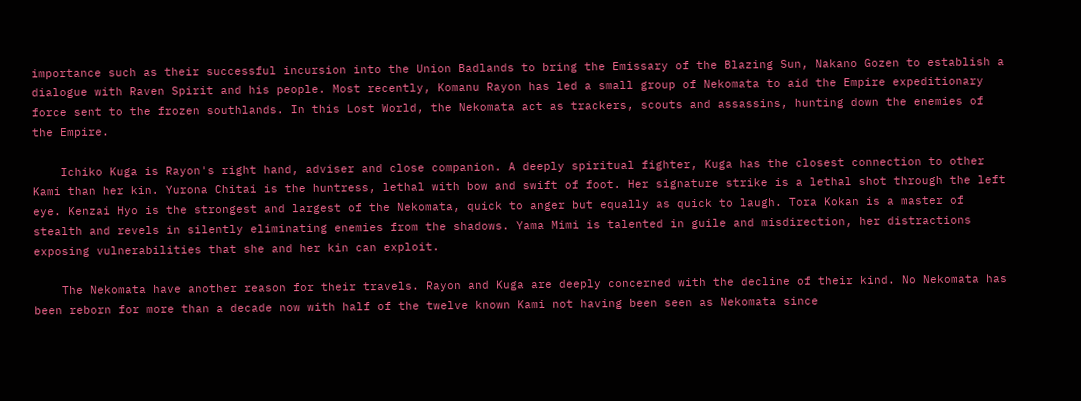importance such as their successful incursion into the Union Badlands to bring the Emissary of the Blazing Sun, Nakano Gozen to establish a dialogue with Raven Spirit and his people. Most recently, Komanu Rayon has led a small group of Nekomata to aid the Empire expeditionary force sent to the frozen southlands. In this Lost World, the Nekomata act as trackers, scouts and assassins, hunting down the enemies of the Empire.

    Ichiko Kuga is Rayon's right hand, adviser and close companion. A deeply spiritual fighter, Kuga has the closest connection to other Kami than her kin. Yurona Chitai is the huntress, lethal with bow and swift of foot. Her signature strike is a lethal shot through the left eye. Kenzai Hyo is the strongest and largest of the Nekomata, quick to anger but equally as quick to laugh. Tora Kokan is a master of stealth and revels in silently eliminating enemies from the shadows. Yama Mimi is talented in guile and misdirection, her distractions exposing vulnerabilities that she and her kin can exploit.

    The Nekomata have another reason for their travels. Rayon and Kuga are deeply concerned with the decline of their kind. No Nekomata has been reborn for more than a decade now with half of the twelve known Kami not having been seen as Nekomata since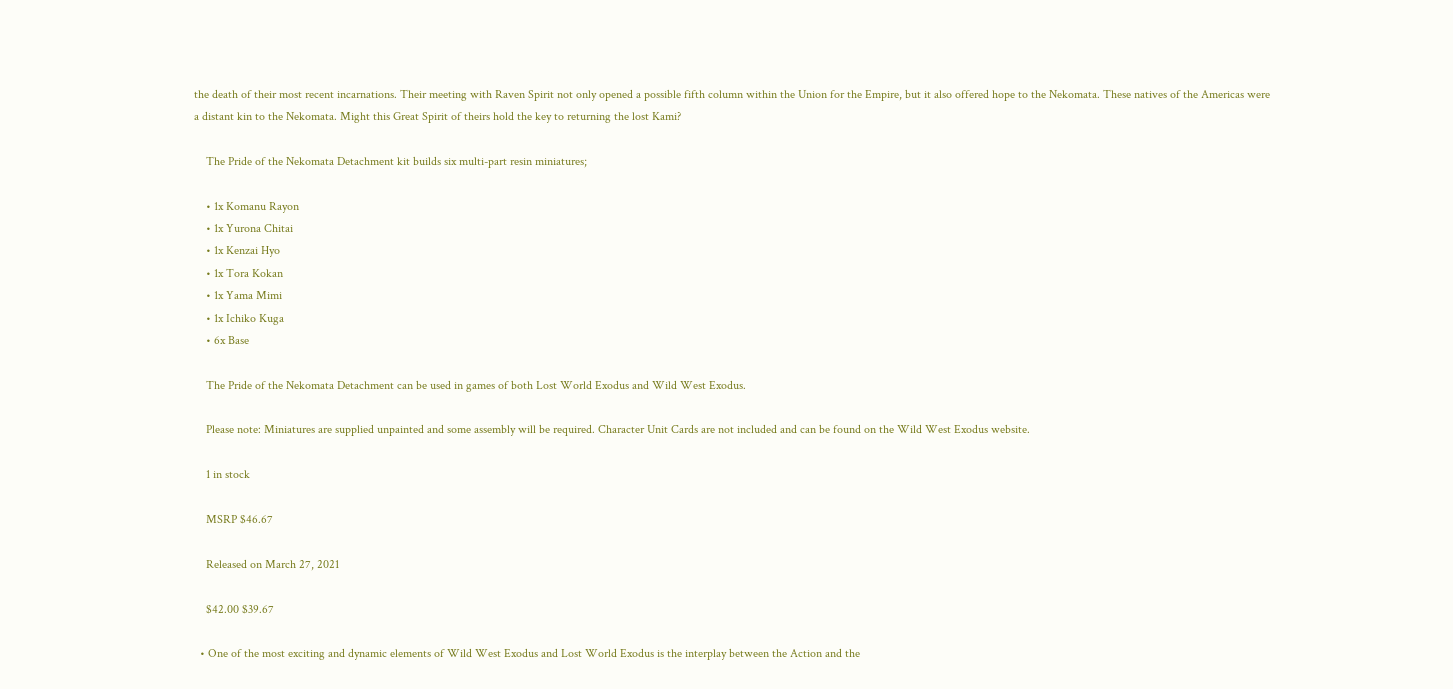the death of their most recent incarnations. Their meeting with Raven Spirit not only opened a possible fifth column within the Union for the Empire, but it also offered hope to the Nekomata. These natives of the Americas were a distant kin to the Nekomata. Might this Great Spirit of theirs hold the key to returning the lost Kami?

    The Pride of the Nekomata Detachment kit builds six multi-part resin miniatures;

    • 1x Komanu Rayon
    • 1x Yurona Chitai
    • 1x Kenzai Hyo
    • 1x Tora Kokan
    • 1x Yama Mimi
    • 1x Ichiko Kuga
    • 6x Base

    The Pride of the Nekomata Detachment can be used in games of both Lost World Exodus and Wild West Exodus.

    Please note: Miniatures are supplied unpainted and some assembly will be required. Character Unit Cards are not included and can be found on the Wild West Exodus website.

    1 in stock

    MSRP $46.67

    Released on March 27, 2021

    $42.00 $39.67

  • One of the most exciting and dynamic elements of Wild West Exodus and Lost World Exodus is the interplay between the Action and the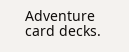Adventure card decks.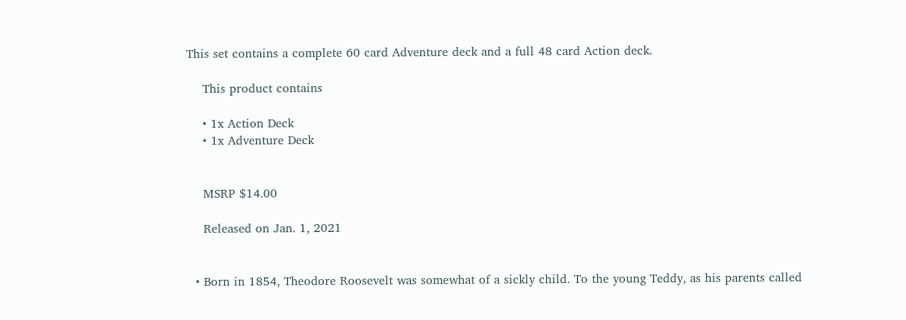This set contains a complete 60 card Adventure deck and a full 48 card Action deck.

    This product contains

    • 1x Action Deck
    • 1x Adventure Deck


    MSRP $14.00

    Released on Jan. 1, 2021


  • Born in 1854, Theodore Roosevelt was somewhat of a sickly child. To the young Teddy, as his parents called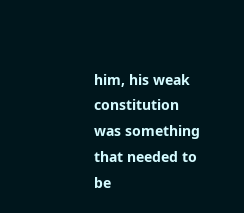him, his weak constitution was something that needed to be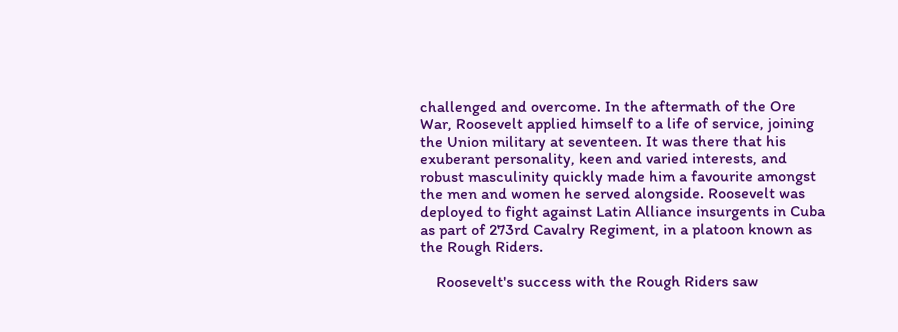challenged and overcome. In the aftermath of the Ore War, Roosevelt applied himself to a life of service, joining the Union military at seventeen. It was there that his exuberant personality, keen and varied interests, and robust masculinity quickly made him a favourite amongst the men and women he served alongside. Roosevelt was deployed to fight against Latin Alliance insurgents in Cuba as part of 273rd Cavalry Regiment, in a platoon known as the Rough Riders.

    Roosevelt's success with the Rough Riders saw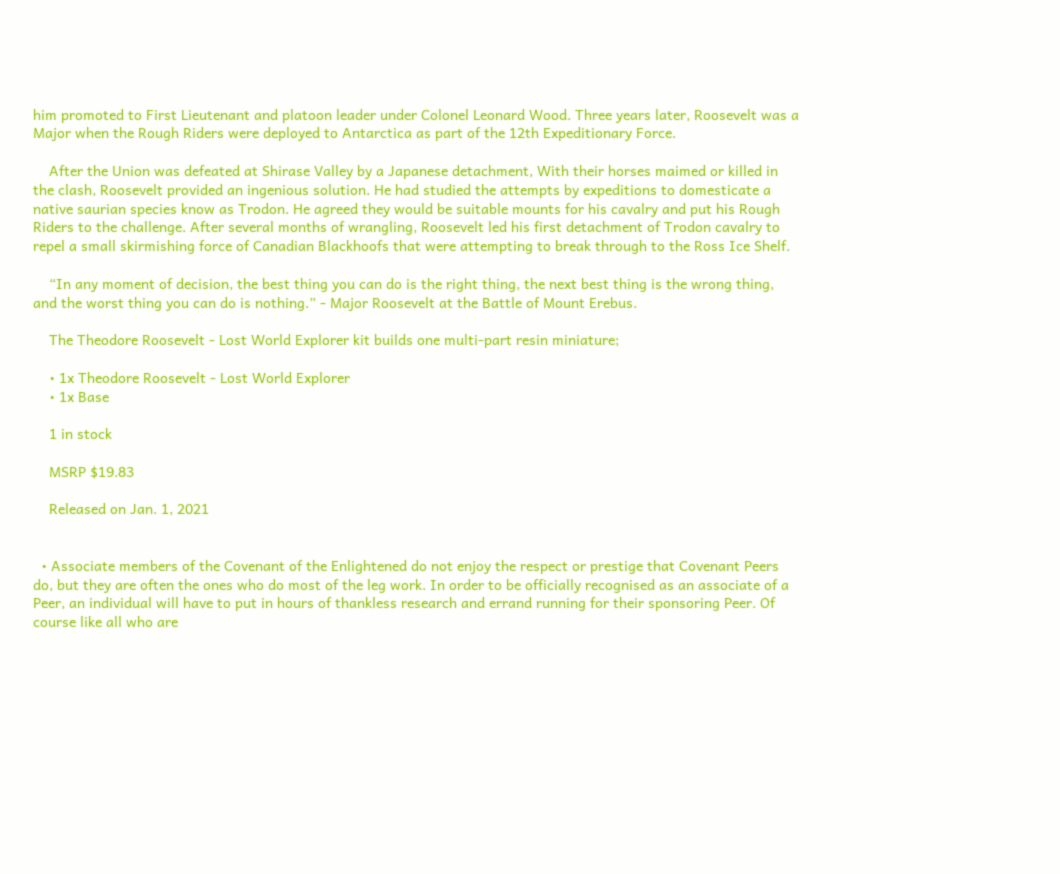him promoted to First Lieutenant and platoon leader under Colonel Leonard Wood. Three years later, Roosevelt was a Major when the Rough Riders were deployed to Antarctica as part of the 12th Expeditionary Force.

    After the Union was defeated at Shirase Valley by a Japanese detachment, With their horses maimed or killed in the clash, Roosevelt provided an ingenious solution. He had studied the attempts by expeditions to domesticate a native saurian species know as Trodon. He agreed they would be suitable mounts for his cavalry and put his Rough Riders to the challenge. After several months of wrangling, Roosevelt led his first detachment of Trodon cavalry to repel a small skirmishing force of Canadian Blackhoofs that were attempting to break through to the Ross Ice Shelf.

    “In any moment of decision, the best thing you can do is the right thing, the next best thing is the wrong thing, and the worst thing you can do is nothing.” - Major Roosevelt at the Battle of Mount Erebus.

    The Theodore Roosevelt - Lost World Explorer kit builds one multi-part resin miniature;

    • 1x Theodore Roosevelt - Lost World Explorer
    • 1x Base

    1 in stock

    MSRP $19.83

    Released on Jan. 1, 2021


  • Associate members of the Covenant of the Enlightened do not enjoy the respect or prestige that Covenant Peers do, but they are often the ones who do most of the leg work. In order to be officially recognised as an associate of a Peer, an individual will have to put in hours of thankless research and errand running for their sponsoring Peer. Of course like all who are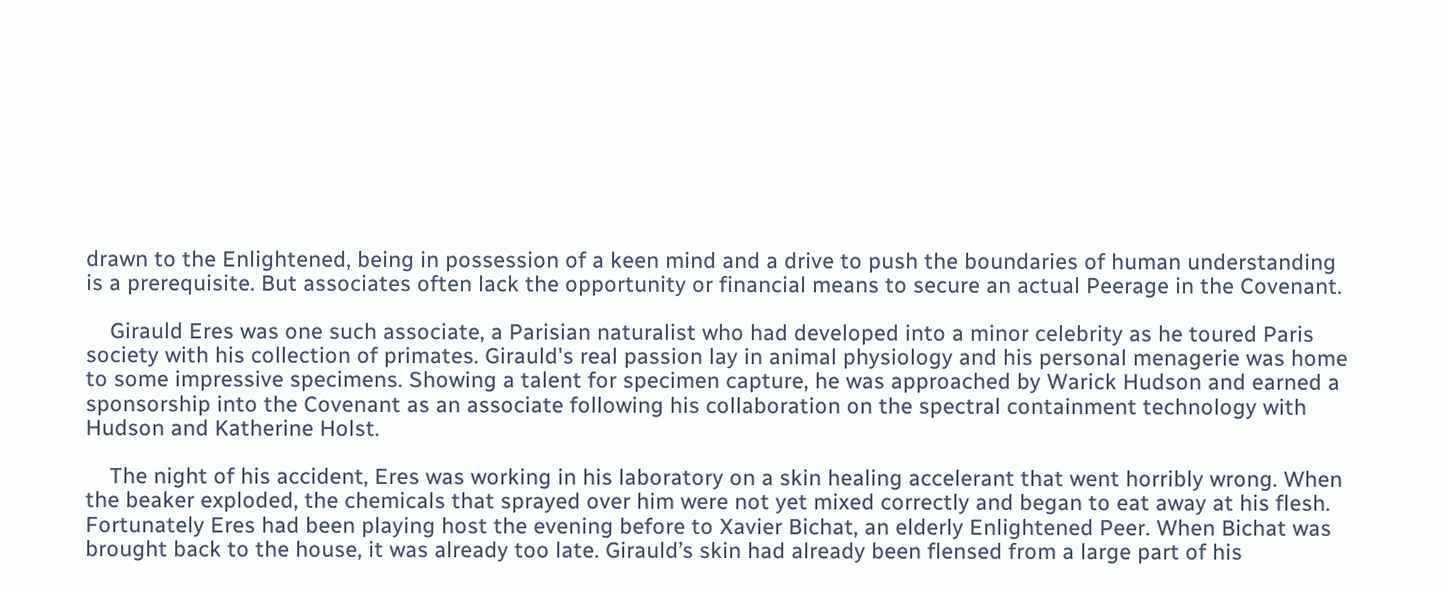drawn to the Enlightened, being in possession of a keen mind and a drive to push the boundaries of human understanding is a prerequisite. But associates often lack the opportunity or financial means to secure an actual Peerage in the Covenant.

    Girauld Eres was one such associate, a Parisian naturalist who had developed into a minor celebrity as he toured Paris society with his collection of primates. Girauld's real passion lay in animal physiology and his personal menagerie was home to some impressive specimens. Showing a talent for specimen capture, he was approached by Warick Hudson and earned a sponsorship into the Covenant as an associate following his collaboration on the spectral containment technology with Hudson and Katherine Holst.

    The night of his accident, Eres was working in his laboratory on a skin healing accelerant that went horribly wrong. When the beaker exploded, the chemicals that sprayed over him were not yet mixed correctly and began to eat away at his flesh. Fortunately Eres had been playing host the evening before to Xavier Bichat, an elderly Enlightened Peer. When Bichat was brought back to the house, it was already too late. Girauld’s skin had already been flensed from a large part of his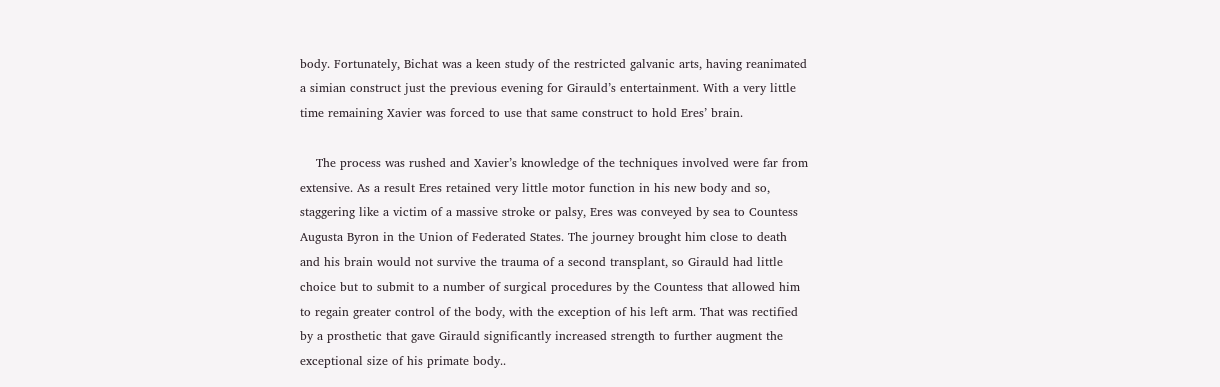body. Fortunately, Bichat was a keen study of the restricted galvanic arts, having reanimated a simian construct just the previous evening for Girauld’s entertainment. With a very little time remaining Xavier was forced to use that same construct to hold Eres’ brain.

    The process was rushed and Xavier’s knowledge of the techniques involved were far from extensive. As a result Eres retained very little motor function in his new body and so, staggering like a victim of a massive stroke or palsy, Eres was conveyed by sea to Countess Augusta Byron in the Union of Federated States. The journey brought him close to death and his brain would not survive the trauma of a second transplant, so Girauld had little choice but to submit to a number of surgical procedures by the Countess that allowed him to regain greater control of the body, with the exception of his left arm. That was rectified by a prosthetic that gave Girauld significantly increased strength to further augment the exceptional size of his primate body..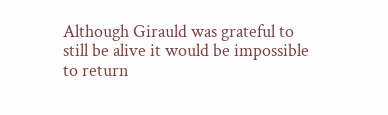Although Girauld was grateful to still be alive it would be impossible to return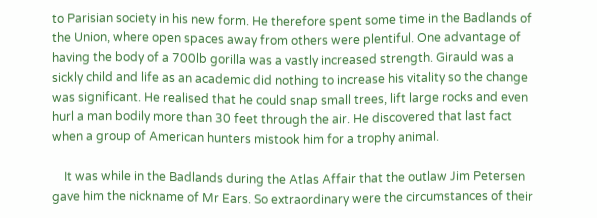to Parisian society in his new form. He therefore spent some time in the Badlands of the Union, where open spaces away from others were plentiful. One advantage of having the body of a 700lb gorilla was a vastly increased strength. Girauld was a sickly child and life as an academic did nothing to increase his vitality so the change was significant. He realised that he could snap small trees, lift large rocks and even hurl a man bodily more than 30 feet through the air. He discovered that last fact when a group of American hunters mistook him for a trophy animal.

    It was while in the Badlands during the Atlas Affair that the outlaw Jim Petersen gave him the nickname of Mr Ears. So extraordinary were the circumstances of their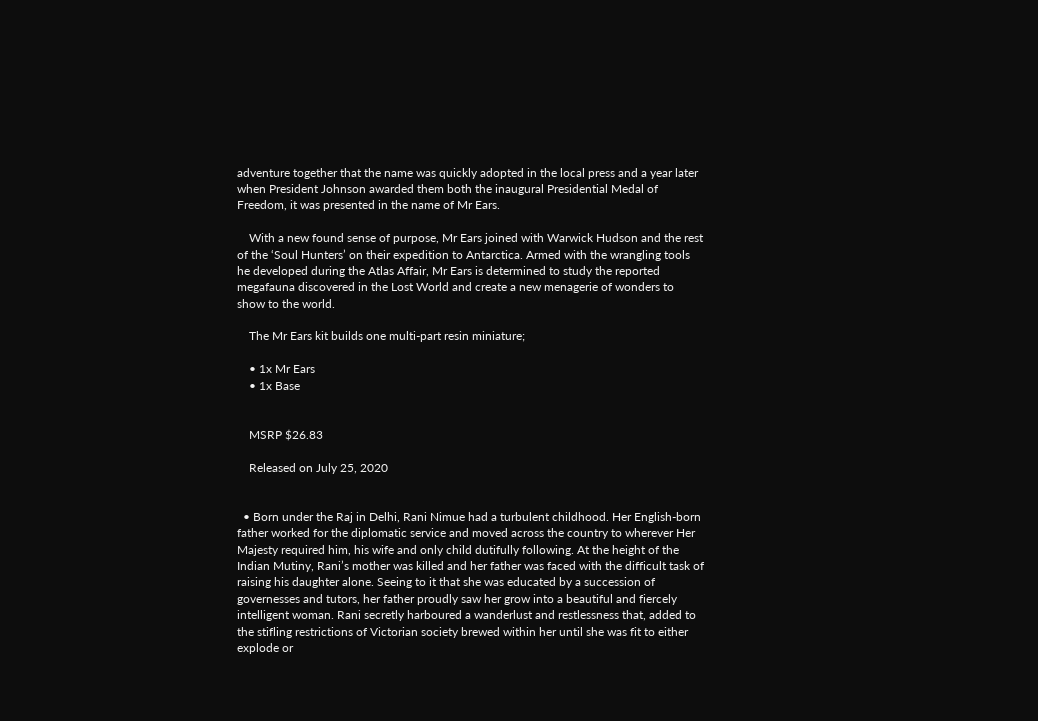adventure together that the name was quickly adopted in the local press and a year later when President Johnson awarded them both the inaugural Presidential Medal of Freedom, it was presented in the name of Mr Ears.

    With a new found sense of purpose, Mr Ears joined with Warwick Hudson and the rest of the ‘Soul Hunters’ on their expedition to Antarctica. Armed with the wrangling tools he developed during the Atlas Affair, Mr Ears is determined to study the reported megafauna discovered in the Lost World and create a new menagerie of wonders to show to the world.

    The Mr Ears kit builds one multi-part resin miniature;

    • 1x Mr Ears
    • 1x Base


    MSRP $26.83

    Released on July 25, 2020


  • Born under the Raj in Delhi, Rani Nimue had a turbulent childhood. Her English-born father worked for the diplomatic service and moved across the country to wherever Her Majesty required him, his wife and only child dutifully following. At the height of the Indian Mutiny, Rani’s mother was killed and her father was faced with the difficult task of raising his daughter alone. Seeing to it that she was educated by a succession of governesses and tutors, her father proudly saw her grow into a beautiful and fiercely intelligent woman. Rani secretly harboured a wanderlust and restlessness that, added to the stifling restrictions of Victorian society brewed within her until she was fit to either explode or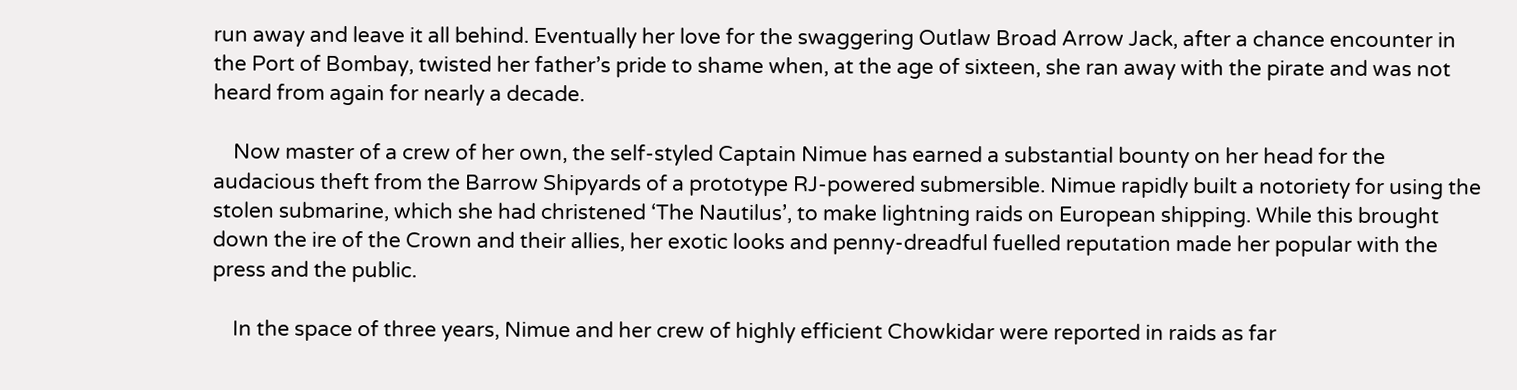run away and leave it all behind. Eventually her love for the swaggering Outlaw Broad Arrow Jack, after a chance encounter in the Port of Bombay, twisted her father’s pride to shame when, at the age of sixteen, she ran away with the pirate and was not heard from again for nearly a decade.

    Now master of a crew of her own, the self-styled Captain Nimue has earned a substantial bounty on her head for the audacious theft from the Barrow Shipyards of a prototype RJ-powered submersible. Nimue rapidly built a notoriety for using the stolen submarine, which she had christened ‘The Nautilus’, to make lightning raids on European shipping. While this brought down the ire of the Crown and their allies, her exotic looks and penny-dreadful fuelled reputation made her popular with the press and the public.

    In the space of three years, Nimue and her crew of highly efficient Chowkidar were reported in raids as far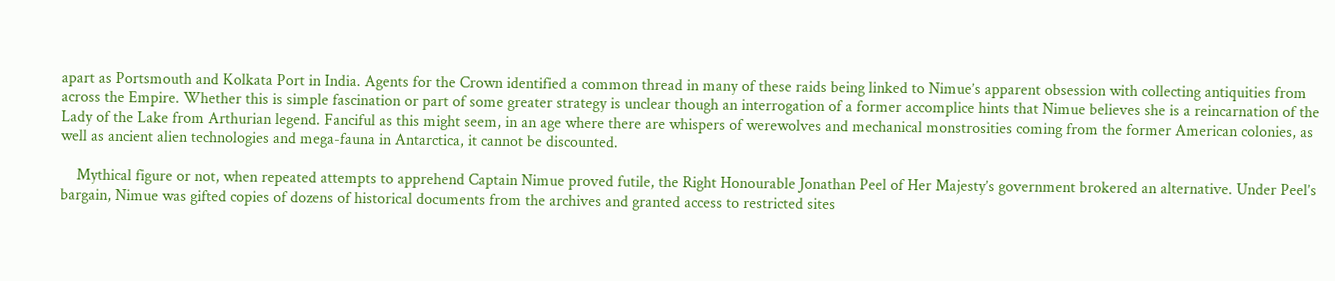apart as Portsmouth and Kolkata Port in India. Agents for the Crown identified a common thread in many of these raids being linked to Nimue’s apparent obsession with collecting antiquities from across the Empire. Whether this is simple fascination or part of some greater strategy is unclear though an interrogation of a former accomplice hints that Nimue believes she is a reincarnation of the Lady of the Lake from Arthurian legend. Fanciful as this might seem, in an age where there are whispers of werewolves and mechanical monstrosities coming from the former American colonies, as well as ancient alien technologies and mega-fauna in Antarctica, it cannot be discounted.

    Mythical figure or not, when repeated attempts to apprehend Captain Nimue proved futile, the Right Honourable Jonathan Peel of Her Majesty’s government brokered an alternative. Under Peel’s bargain, Nimue was gifted copies of dozens of historical documents from the archives and granted access to restricted sites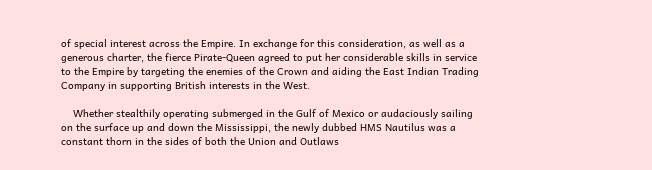of special interest across the Empire. In exchange for this consideration, as well as a generous charter, the fierce Pirate-Queen agreed to put her considerable skills in service to the Empire by targeting the enemies of the Crown and aiding the East Indian Trading Company in supporting British interests in the West.

    Whether stealthily operating submerged in the Gulf of Mexico or audaciously sailing on the surface up and down the Mississippi, the newly dubbed HMS Nautilus was a constant thorn in the sides of both the Union and Outlaws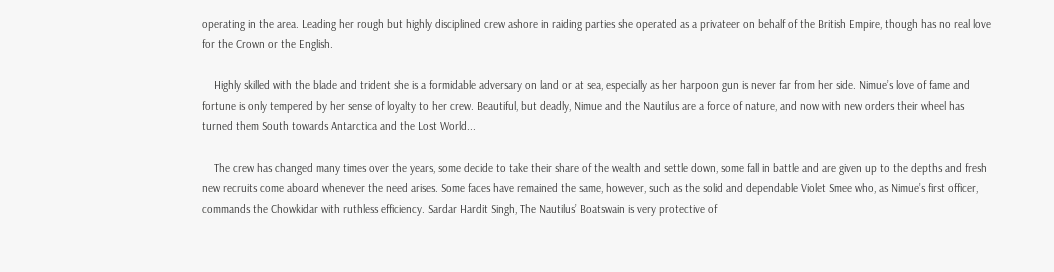operating in the area. Leading her rough but highly disciplined crew ashore in raiding parties she operated as a privateer on behalf of the British Empire, though has no real love for the Crown or the English.

    Highly skilled with the blade and trident she is a formidable adversary on land or at sea, especially as her harpoon gun is never far from her side. Nimue’s love of fame and fortune is only tempered by her sense of loyalty to her crew. Beautiful, but deadly, Nimue and the Nautilus are a force of nature, and now with new orders their wheel has turned them South towards Antarctica and the Lost World...

    The crew has changed many times over the years, some decide to take their share of the wealth and settle down, some fall in battle and are given up to the depths and fresh new recruits come aboard whenever the need arises. Some faces have remained the same, however, such as the solid and dependable Violet Smee who, as Nimue’s first officer, commands the Chowkidar with ruthless efficiency. Sardar Hardit Singh, The Nautilus’ Boatswain is very protective of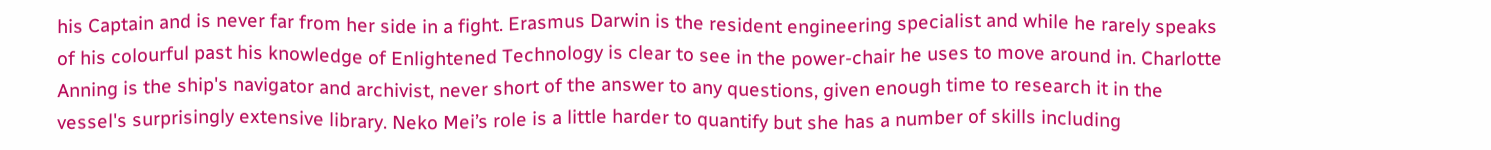his Captain and is never far from her side in a fight. Erasmus Darwin is the resident engineering specialist and while he rarely speaks of his colourful past his knowledge of Enlightened Technology is clear to see in the power-chair he uses to move around in. Charlotte Anning is the ship's navigator and archivist, never short of the answer to any questions, given enough time to research it in the vessel's surprisingly extensive library. Neko Mei’s role is a little harder to quantify but she has a number of skills including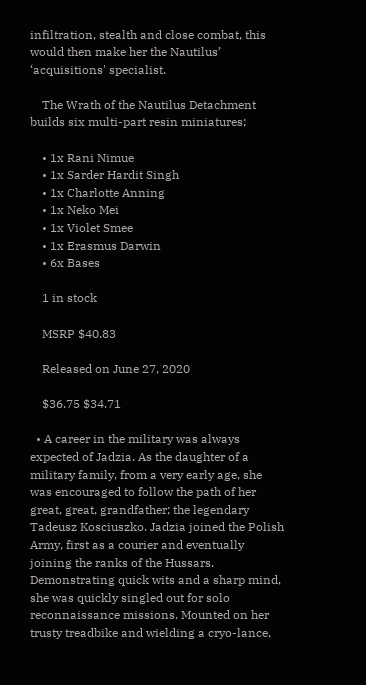infiltration, stealth and close combat, this would then make her the Nautilus’ ‘acquisitions' specialist.

    The Wrath of the Nautilus Detachment builds six multi-part resin miniatures;

    • 1x Rani Nimue
    • 1x Sarder Hardit Singh
    • 1x Charlotte Anning
    • 1x Neko Mei
    • 1x Violet Smee
    • 1x Erasmus Darwin
    • 6x Bases

    1 in stock

    MSRP $40.83

    Released on June 27, 2020

    $36.75 $34.71

  • A career in the military was always expected of Jadzia. As the daughter of a military family, from a very early age, she was encouraged to follow the path of her great, great, grandfather; the legendary Tadeusz Kosciuszko. Jadzia joined the Polish Army, first as a courier and eventually joining the ranks of the Hussars. Demonstrating quick wits and a sharp mind, she was quickly singled out for solo reconnaissance missions. Mounted on her trusty treadbike and wielding a cryo-lance,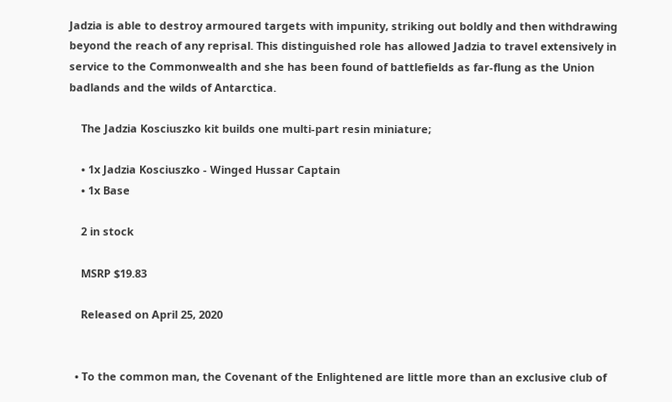Jadzia is able to destroy armoured targets with impunity, striking out boldly and then withdrawing beyond the reach of any reprisal. This distinguished role has allowed Jadzia to travel extensively in service to the Commonwealth and she has been found of battlefields as far-flung as the Union badlands and the wilds of Antarctica.

    The Jadzia Kosciuszko kit builds one multi-part resin miniature;

    • 1x Jadzia Kosciuszko - Winged Hussar Captain
    • 1x Base

    2 in stock

    MSRP $19.83

    Released on April 25, 2020


  • To the common man, the Covenant of the Enlightened are little more than an exclusive club of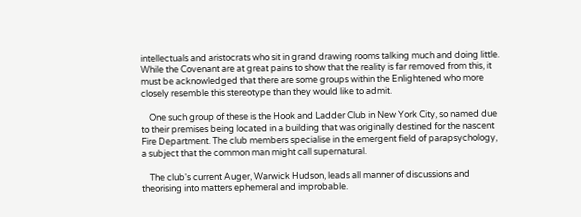intellectuals and aristocrats who sit in grand drawing rooms talking much and doing little. While the Covenant are at great pains to show that the reality is far removed from this, it must be acknowledged that there are some groups within the Enlightened who more closely resemble this stereotype than they would like to admit.

    One such group of these is the Hook and Ladder Club in New York City, so named due to their premises being located in a building that was originally destined for the nascent Fire Department. The club members specialise in the emergent field of parapsychology, a subject that the common man might call supernatural.

    The club's current Auger, Warwick Hudson, leads all manner of discussions and theorising into matters ephemeral and improbable.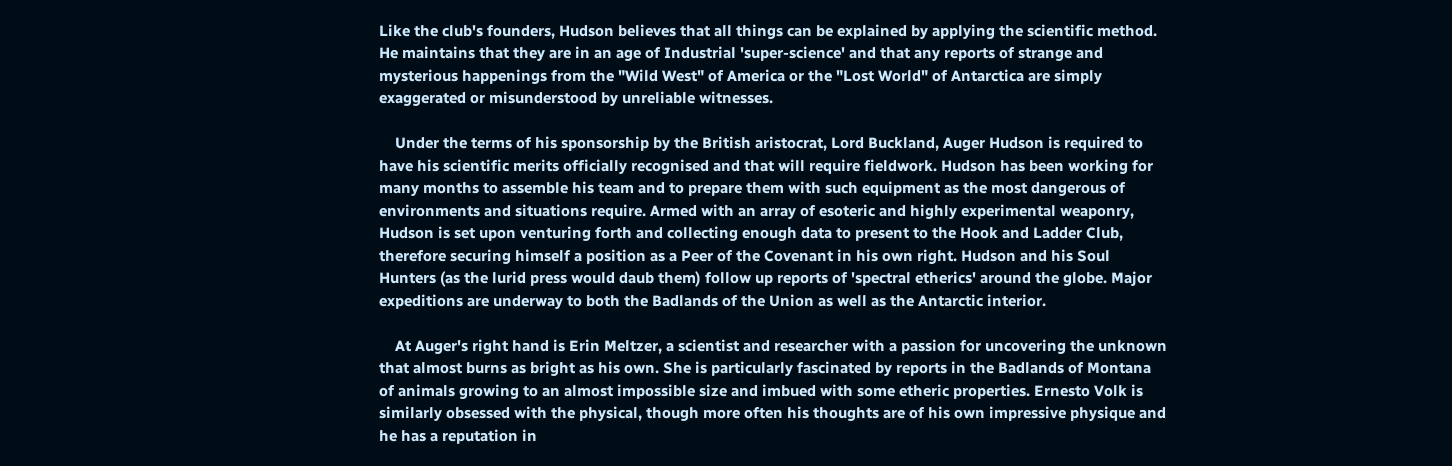Like the club's founders, Hudson believes that all things can be explained by applying the scientific method. He maintains that they are in an age of Industrial 'super-science' and that any reports of strange and mysterious happenings from the "Wild West" of America or the "Lost World" of Antarctica are simply exaggerated or misunderstood by unreliable witnesses.

    Under the terms of his sponsorship by the British aristocrat, Lord Buckland, Auger Hudson is required to have his scientific merits officially recognised and that will require fieldwork. Hudson has been working for many months to assemble his team and to prepare them with such equipment as the most dangerous of environments and situations require. Armed with an array of esoteric and highly experimental weaponry, Hudson is set upon venturing forth and collecting enough data to present to the Hook and Ladder Club, therefore securing himself a position as a Peer of the Covenant in his own right. Hudson and his Soul Hunters (as the lurid press would daub them) follow up reports of 'spectral etherics' around the globe. Major expeditions are underway to both the Badlands of the Union as well as the Antarctic interior.

    At Auger's right hand is Erin Meltzer, a scientist and researcher with a passion for uncovering the unknown that almost burns as bright as his own. She is particularly fascinated by reports in the Badlands of Montana of animals growing to an almost impossible size and imbued with some etheric properties. Ernesto Volk is similarly obsessed with the physical, though more often his thoughts are of his own impressive physique and he has a reputation in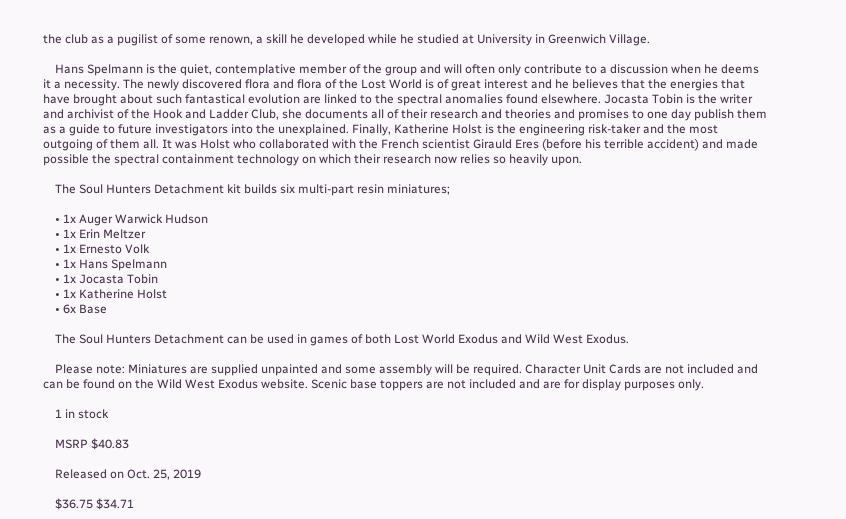the club as a pugilist of some renown, a skill he developed while he studied at University in Greenwich Village.

    Hans Spelmann is the quiet, contemplative member of the group and will often only contribute to a discussion when he deems it a necessity. The newly discovered flora and flora of the Lost World is of great interest and he believes that the energies that have brought about such fantastical evolution are linked to the spectral anomalies found elsewhere. Jocasta Tobin is the writer and archivist of the Hook and Ladder Club, she documents all of their research and theories and promises to one day publish them as a guide to future investigators into the unexplained. Finally, Katherine Holst is the engineering risk-taker and the most outgoing of them all. It was Holst who collaborated with the French scientist Girauld Eres (before his terrible accident) and made possible the spectral containment technology on which their research now relies so heavily upon.

    The Soul Hunters Detachment kit builds six multi-part resin miniatures;

    • 1x Auger Warwick Hudson
    • 1x Erin Meltzer
    • 1x Ernesto Volk
    • 1x Hans Spelmann
    • 1x Jocasta Tobin
    • 1x Katherine Holst
    • 6x Base

    The Soul Hunters Detachment can be used in games of both Lost World Exodus and Wild West Exodus.

    Please note: Miniatures are supplied unpainted and some assembly will be required. Character Unit Cards are not included and can be found on the Wild West Exodus website. Scenic base toppers are not included and are for display purposes only.

    1 in stock

    MSRP $40.83

    Released on Oct. 25, 2019

    $36.75 $34.71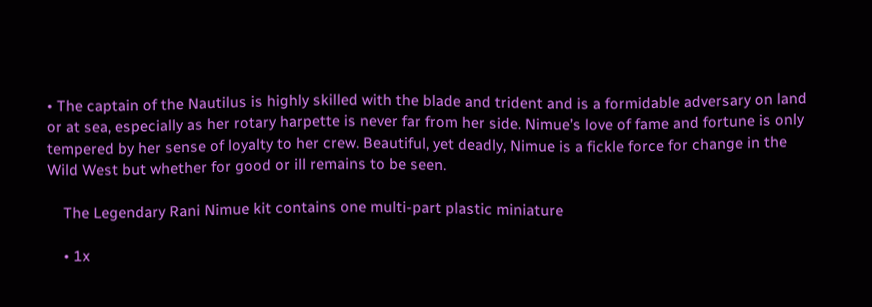• The captain of the Nautilus is highly skilled with the blade and trident and is a formidable adversary on land or at sea, especially as her rotary harpette is never far from her side. Nimue’s love of fame and fortune is only tempered by her sense of loyalty to her crew. Beautiful, yet deadly, Nimue is a fickle force for change in the Wild West but whether for good or ill remains to be seen.

    The Legendary Rani Nimue kit contains one multi-part plastic miniature

    • 1x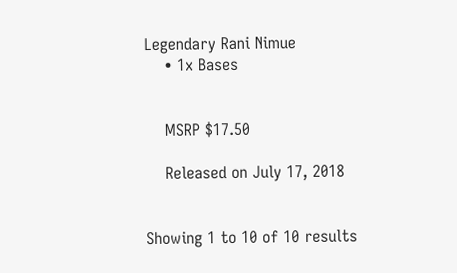Legendary Rani Nimue
    • 1x Bases


    MSRP $17.50

    Released on July 17, 2018


Showing 1 to 10 of 10 results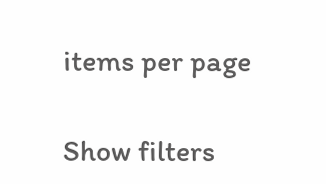items per page

Show filters